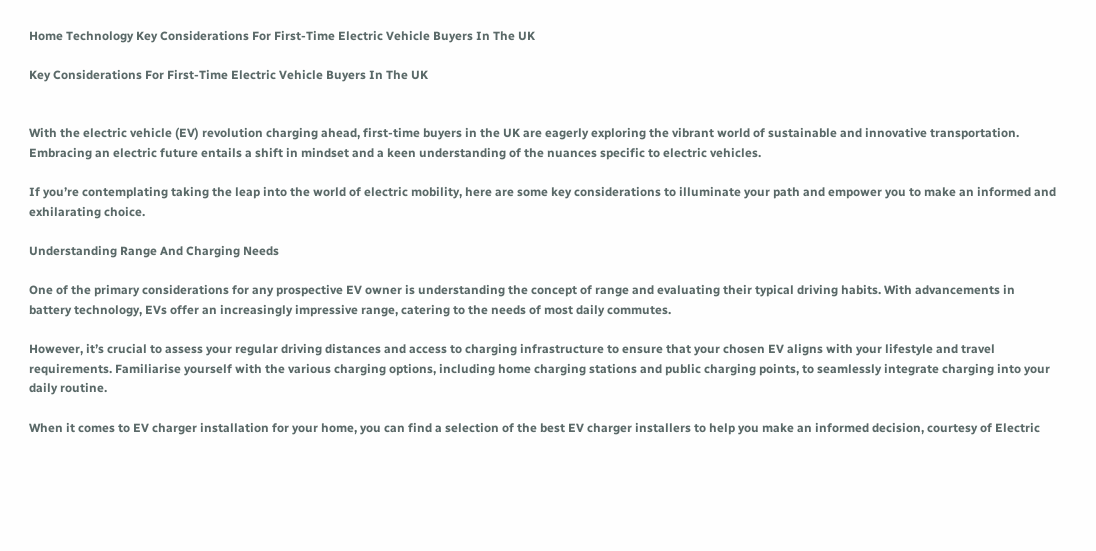Home Technology Key Considerations For First-Time Electric Vehicle Buyers In The UK

Key Considerations For First-Time Electric Vehicle Buyers In The UK


With the electric vehicle (EV) revolution charging ahead, first-time buyers in the UK are eagerly exploring the vibrant world of sustainable and innovative transportation. Embracing an electric future entails a shift in mindset and a keen understanding of the nuances specific to electric vehicles.

If you’re contemplating taking the leap into the world of electric mobility, here are some key considerations to illuminate your path and empower you to make an informed and exhilarating choice.

Understanding Range And Charging Needs

One of the primary considerations for any prospective EV owner is understanding the concept of range and evaluating their typical driving habits. With advancements in battery technology, EVs offer an increasingly impressive range, catering to the needs of most daily commutes.

However, it’s crucial to assess your regular driving distances and access to charging infrastructure to ensure that your chosen EV aligns with your lifestyle and travel requirements. Familiarise yourself with the various charging options, including home charging stations and public charging points, to seamlessly integrate charging into your daily routine.

When it comes to EV charger installation for your home, you can find a selection of the best EV charger installers to help you make an informed decision, courtesy of Electric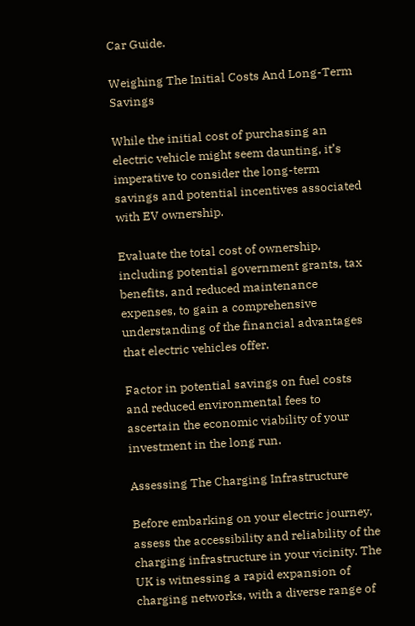Car Guide.

Weighing The Initial Costs And Long-Term Savings

While the initial cost of purchasing an electric vehicle might seem daunting, it’s imperative to consider the long-term savings and potential incentives associated with EV ownership.

Evaluate the total cost of ownership, including potential government grants, tax benefits, and reduced maintenance expenses, to gain a comprehensive understanding of the financial advantages that electric vehicles offer.

Factor in potential savings on fuel costs and reduced environmental fees to ascertain the economic viability of your investment in the long run.

Assessing The Charging Infrastructure

Before embarking on your electric journey, assess the accessibility and reliability of the charging infrastructure in your vicinity. The UK is witnessing a rapid expansion of charging networks, with a diverse range of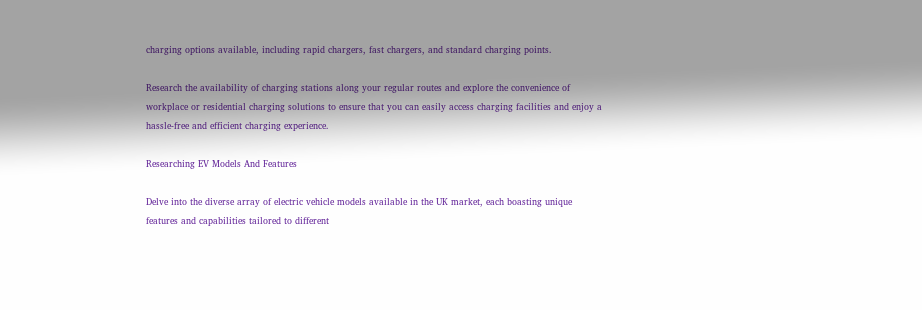charging options available, including rapid chargers, fast chargers, and standard charging points.

Research the availability of charging stations along your regular routes and explore the convenience of workplace or residential charging solutions to ensure that you can easily access charging facilities and enjoy a hassle-free and efficient charging experience.

Researching EV Models And Features

Delve into the diverse array of electric vehicle models available in the UK market, each boasting unique features and capabilities tailored to different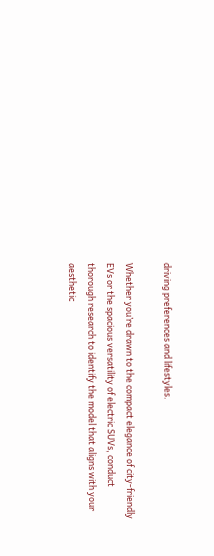driving preferences and lifestyles.

Whether you’re drawn to the compact elegance of city-friendly EVs or the spacious versatility of electric SUVs, conduct thorough research to identify the model that aligns with your aesthetic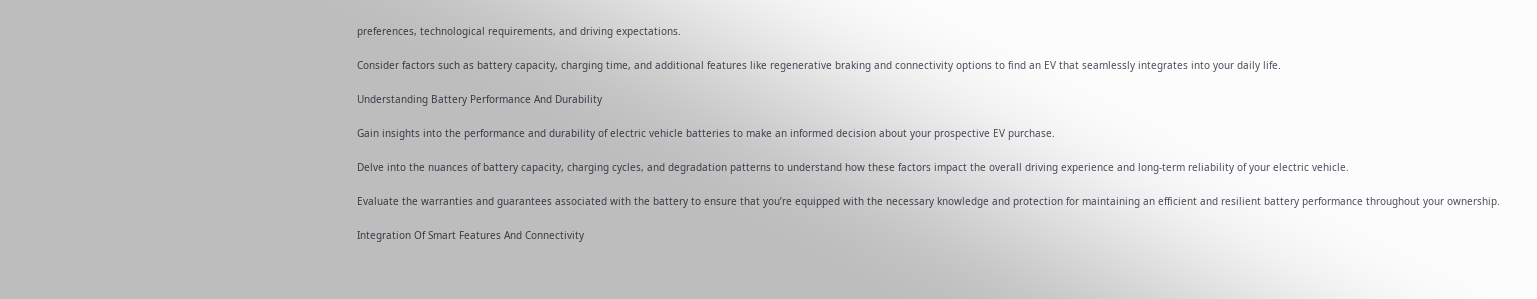preferences, technological requirements, and driving expectations.

Consider factors such as battery capacity, charging time, and additional features like regenerative braking and connectivity options to find an EV that seamlessly integrates into your daily life.

Understanding Battery Performance And Durability

Gain insights into the performance and durability of electric vehicle batteries to make an informed decision about your prospective EV purchase.

Delve into the nuances of battery capacity, charging cycles, and degradation patterns to understand how these factors impact the overall driving experience and long-term reliability of your electric vehicle.

Evaluate the warranties and guarantees associated with the battery to ensure that you’re equipped with the necessary knowledge and protection for maintaining an efficient and resilient battery performance throughout your ownership.

Integration Of Smart Features And Connectivity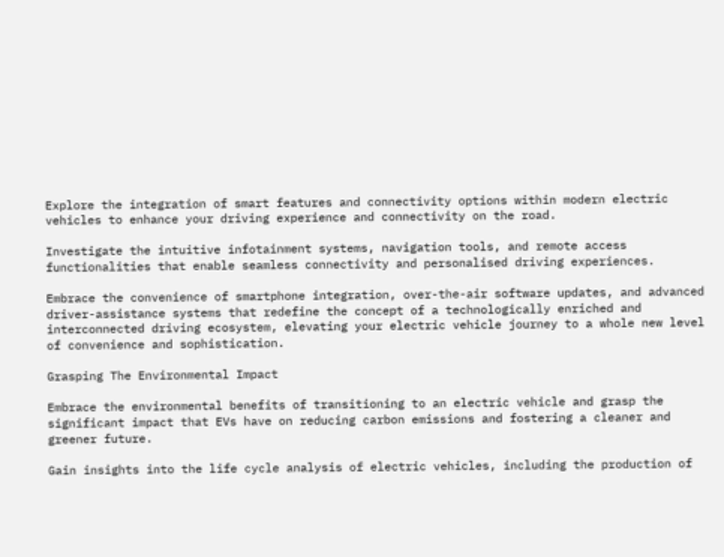Explore the integration of smart features and connectivity options within modern electric vehicles to enhance your driving experience and connectivity on the road.

Investigate the intuitive infotainment systems, navigation tools, and remote access functionalities that enable seamless connectivity and personalised driving experiences.

Embrace the convenience of smartphone integration, over-the-air software updates, and advanced driver-assistance systems that redefine the concept of a technologically enriched and interconnected driving ecosystem, elevating your electric vehicle journey to a whole new level of convenience and sophistication.

Grasping The Environmental Impact

Embrace the environmental benefits of transitioning to an electric vehicle and grasp the significant impact that EVs have on reducing carbon emissions and fostering a cleaner and greener future.

Gain insights into the life cycle analysis of electric vehicles, including the production of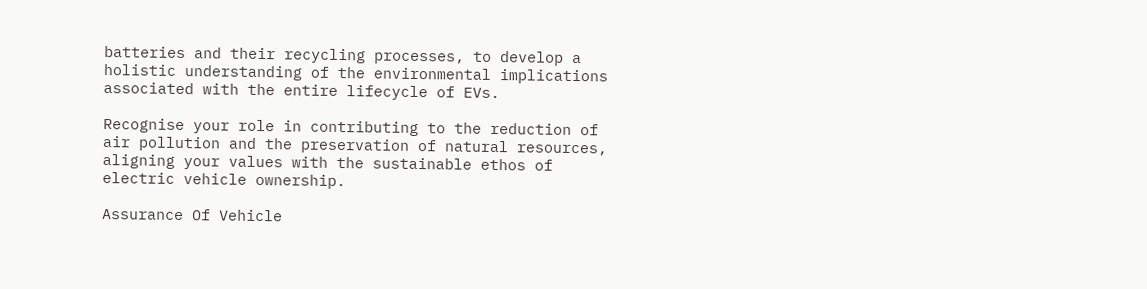batteries and their recycling processes, to develop a holistic understanding of the environmental implications associated with the entire lifecycle of EVs.

Recognise your role in contributing to the reduction of air pollution and the preservation of natural resources, aligning your values with the sustainable ethos of electric vehicle ownership.

Assurance Of Vehicle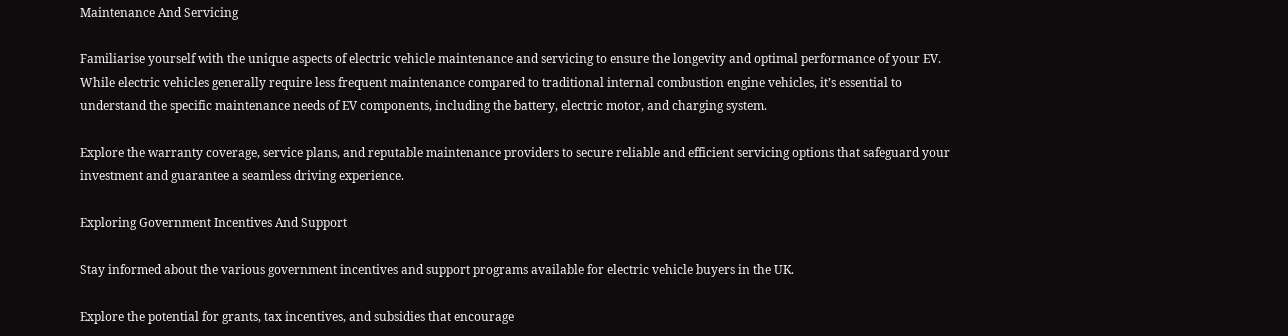Maintenance And Servicing

Familiarise yourself with the unique aspects of electric vehicle maintenance and servicing to ensure the longevity and optimal performance of your EV. While electric vehicles generally require less frequent maintenance compared to traditional internal combustion engine vehicles, it’s essential to understand the specific maintenance needs of EV components, including the battery, electric motor, and charging system.

Explore the warranty coverage, service plans, and reputable maintenance providers to secure reliable and efficient servicing options that safeguard your investment and guarantee a seamless driving experience.

Exploring Government Incentives And Support

Stay informed about the various government incentives and support programs available for electric vehicle buyers in the UK.

Explore the potential for grants, tax incentives, and subsidies that encourage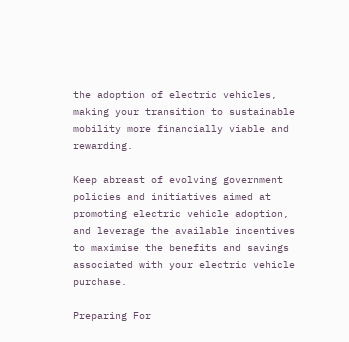the adoption of electric vehicles, making your transition to sustainable mobility more financially viable and rewarding.

Keep abreast of evolving government policies and initiatives aimed at promoting electric vehicle adoption, and leverage the available incentives to maximise the benefits and savings associated with your electric vehicle purchase.

Preparing For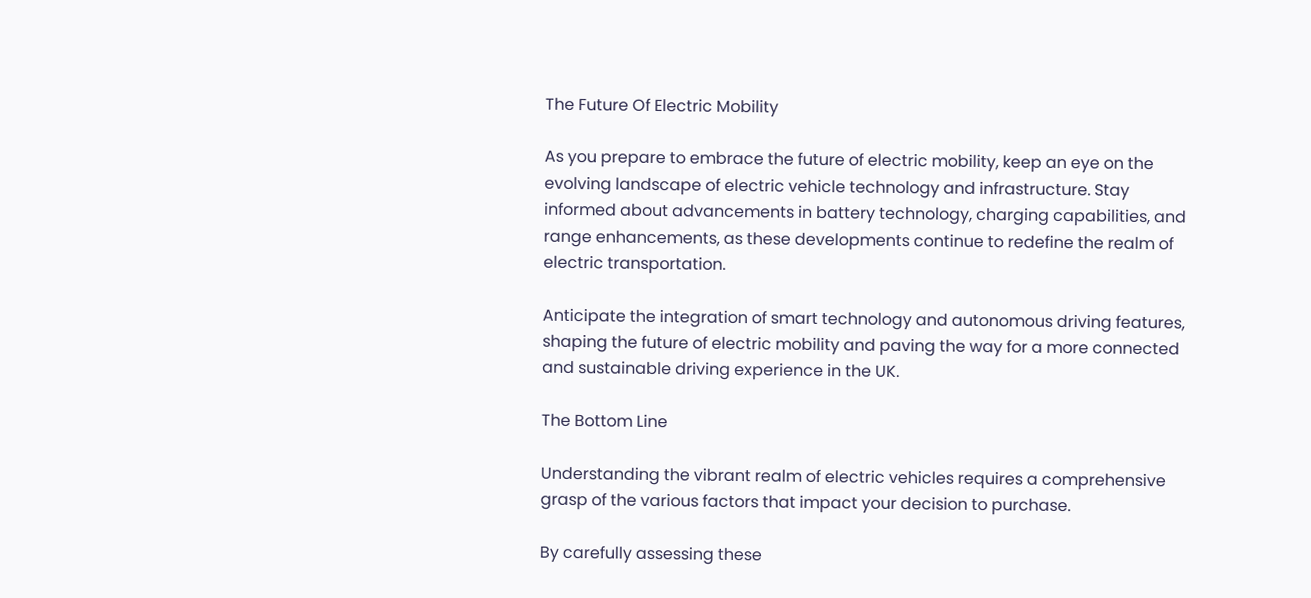The Future Of Electric Mobility

As you prepare to embrace the future of electric mobility, keep an eye on the evolving landscape of electric vehicle technology and infrastructure. Stay informed about advancements in battery technology, charging capabilities, and range enhancements, as these developments continue to redefine the realm of electric transportation.

Anticipate the integration of smart technology and autonomous driving features, shaping the future of electric mobility and paving the way for a more connected and sustainable driving experience in the UK.

The Bottom Line

Understanding the vibrant realm of electric vehicles requires a comprehensive grasp of the various factors that impact your decision to purchase.

By carefully assessing these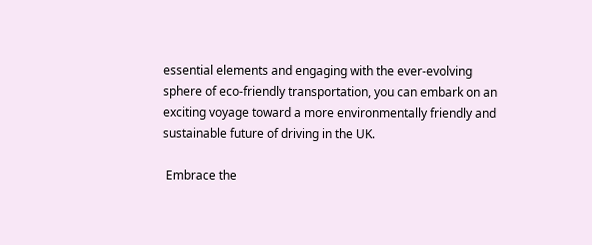essential elements and engaging with the ever-evolving sphere of eco-friendly transportation, you can embark on an exciting voyage toward a more environmentally friendly and sustainable future of driving in the UK.

 Embrace the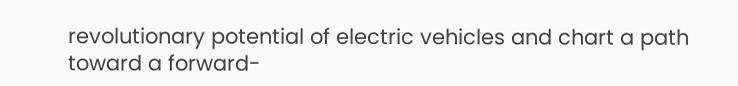revolutionary potential of electric vehicles and chart a path toward a forward-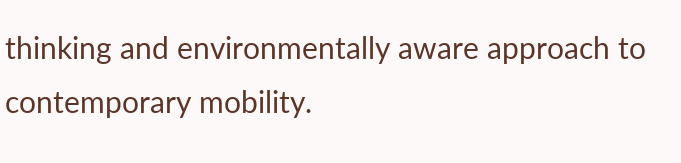thinking and environmentally aware approach to contemporary mobility.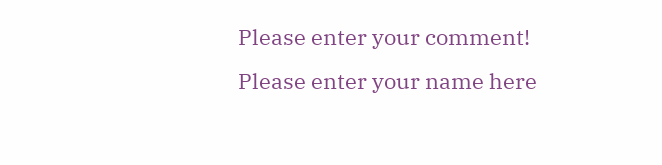Please enter your comment!
Please enter your name here